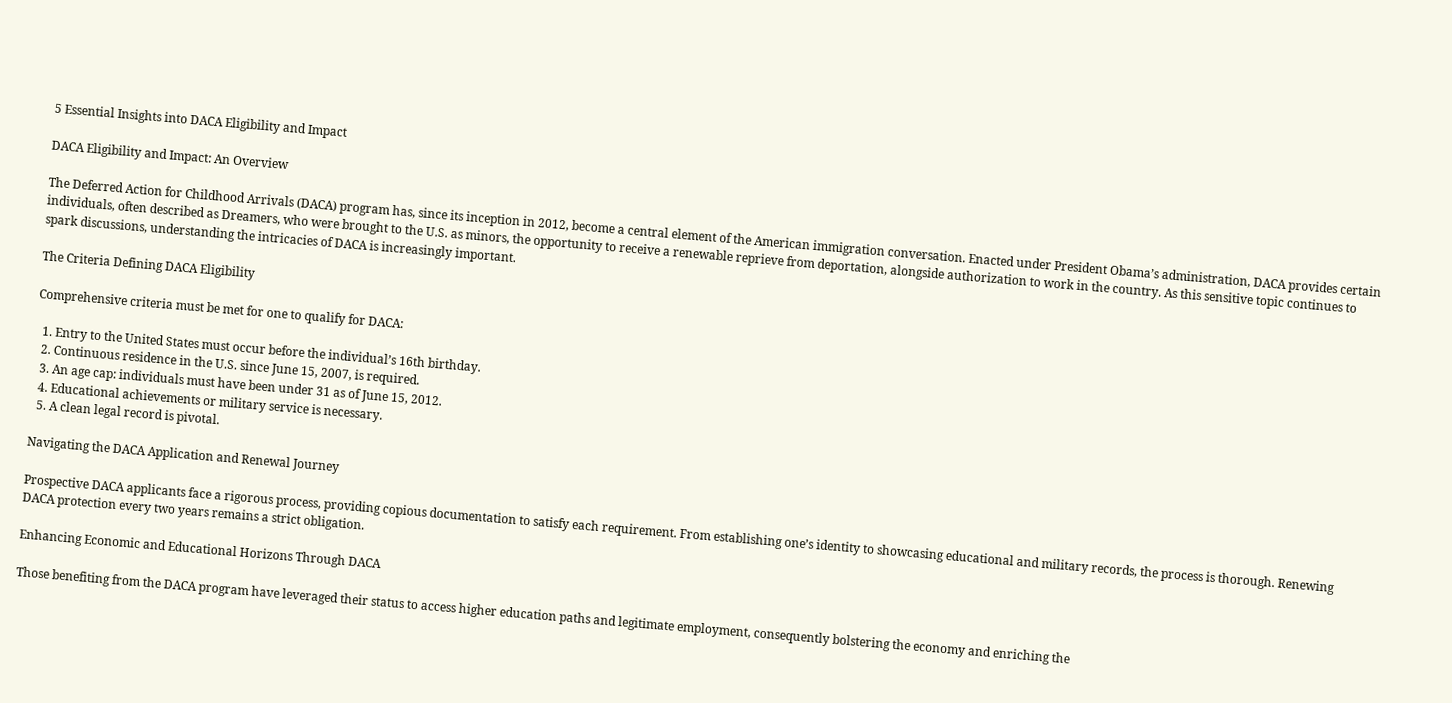5 Essential Insights into DACA Eligibility and Impact

DACA Eligibility and Impact: An Overview

The Deferred Action for Childhood Arrivals (DACA) program has, since its inception in 2012, become a central element of the American immigration conversation. Enacted under President Obama’s administration, DACA provides certain individuals, often described as Dreamers, who were brought to the U.S. as minors, the opportunity to receive a renewable reprieve from deportation, alongside authorization to work in the country. As this sensitive topic continues to spark discussions, understanding the intricacies of DACA is increasingly important.

The Criteria Defining DACA Eligibility

Comprehensive criteria must be met for one to qualify for DACA:

  1. Entry to the United States must occur before the individual’s 16th birthday.
  2. Continuous residence in the U.S. since June 15, 2007, is required.
  3. An age cap: individuals must have been under 31 as of June 15, 2012.
  4. Educational achievements or military service is necessary.
  5. A clean legal record is pivotal.

Navigating the DACA Application and Renewal Journey

Prospective DACA applicants face a rigorous process, providing copious documentation to satisfy each requirement. From establishing one’s identity to showcasing educational and military records, the process is thorough. Renewing DACA protection every two years remains a strict obligation.

Enhancing Economic and Educational Horizons Through DACA

Those benefiting from the DACA program have leveraged their status to access higher education paths and legitimate employment, consequently bolstering the economy and enriching the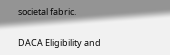societal fabric.

DACA Eligibility and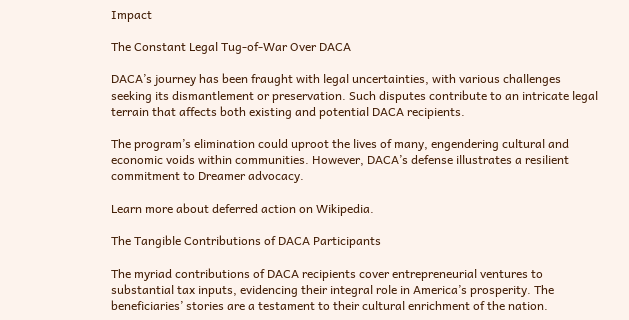Impact

The Constant Legal Tug-of-War Over DACA

DACA’s journey has been fraught with legal uncertainties, with various challenges seeking its dismantlement or preservation. Such disputes contribute to an intricate legal terrain that affects both existing and potential DACA recipients.

The program’s elimination could uproot the lives of many, engendering cultural and economic voids within communities. However, DACA’s defense illustrates a resilient commitment to Dreamer advocacy.

Learn more about deferred action on Wikipedia.

The Tangible Contributions of DACA Participants

The myriad contributions of DACA recipients cover entrepreneurial ventures to substantial tax inputs, evidencing their integral role in America’s prosperity. The beneficiaries’ stories are a testament to their cultural enrichment of the nation.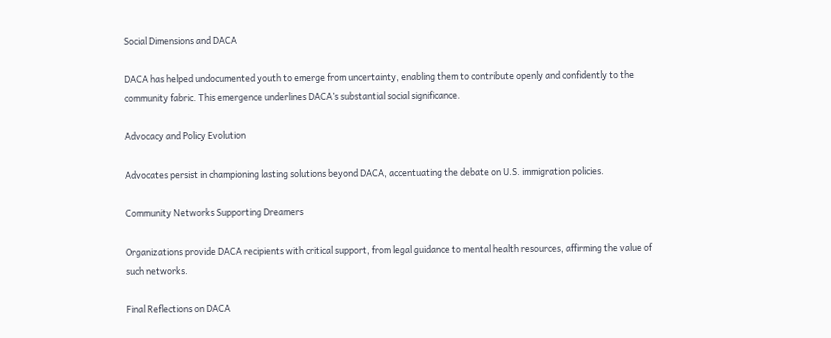Social Dimensions and DACA

DACA has helped undocumented youth to emerge from uncertainty, enabling them to contribute openly and confidently to the community fabric. This emergence underlines DACA’s substantial social significance.

Advocacy and Policy Evolution

Advocates persist in championing lasting solutions beyond DACA, accentuating the debate on U.S. immigration policies.

Community Networks Supporting Dreamers

Organizations provide DACA recipients with critical support, from legal guidance to mental health resources, affirming the value of such networks.

Final Reflections on DACA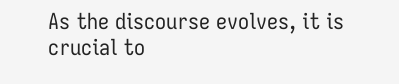As the discourse evolves, it is crucial to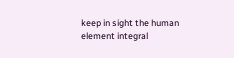keep in sight the human element integral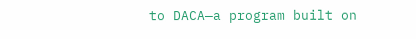to DACA—a program built on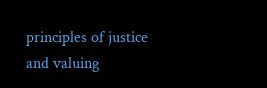principles of justice and valuing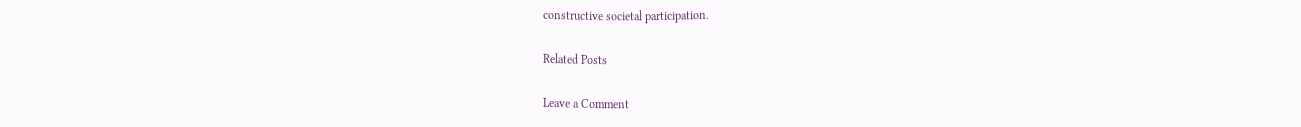constructive societal participation.

Related Posts

Leave a Comment